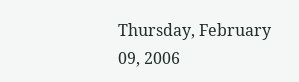Thursday, February 09, 2006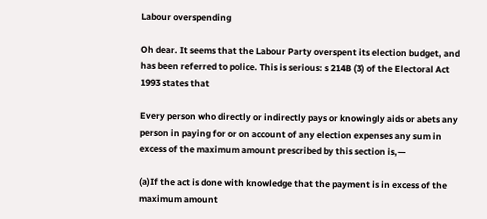Labour overspending

Oh dear. It seems that the Labour Party overspent its election budget, and has been referred to police. This is serious: s 214B (3) of the Electoral Act 1993 states that

Every person who directly or indirectly pays or knowingly aids or abets any person in paying for or on account of any election expenses any sum in excess of the maximum amount prescribed by this section is,—

(a)If the act is done with knowledge that the payment is in excess of the maximum amount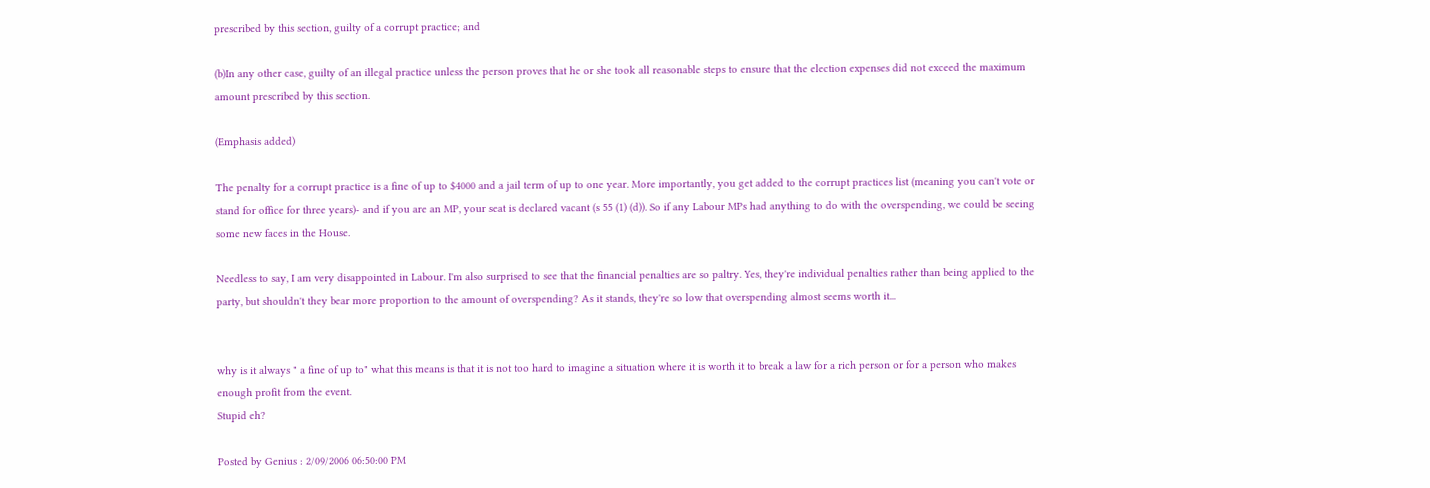prescribed by this section, guilty of a corrupt practice; and

(b)In any other case, guilty of an illegal practice unless the person proves that he or she took all reasonable steps to ensure that the election expenses did not exceed the maximum amount prescribed by this section.

(Emphasis added)

The penalty for a corrupt practice is a fine of up to $4000 and a jail term of up to one year. More importantly, you get added to the corrupt practices list (meaning you can't vote or stand for office for three years)- and if you are an MP, your seat is declared vacant (s 55 (1) (d)). So if any Labour MPs had anything to do with the overspending, we could be seeing some new faces in the House.

Needless to say, I am very disappointed in Labour. I'm also surprised to see that the financial penalties are so paltry. Yes, they're individual penalties rather than being applied to the party, but shouldn't they bear more proportion to the amount of overspending? As it stands, they're so low that overspending almost seems worth it...


why is it always " a fine of up to" what this means is that it is not too hard to imagine a situation where it is worth it to break a law for a rich person or for a person who makes enough profit from the event.
Stupid eh?

Posted by Genius : 2/09/2006 06:50:00 PM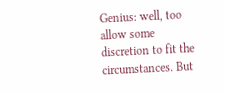Genius: well, too allow some discretion to fit the circumstances. But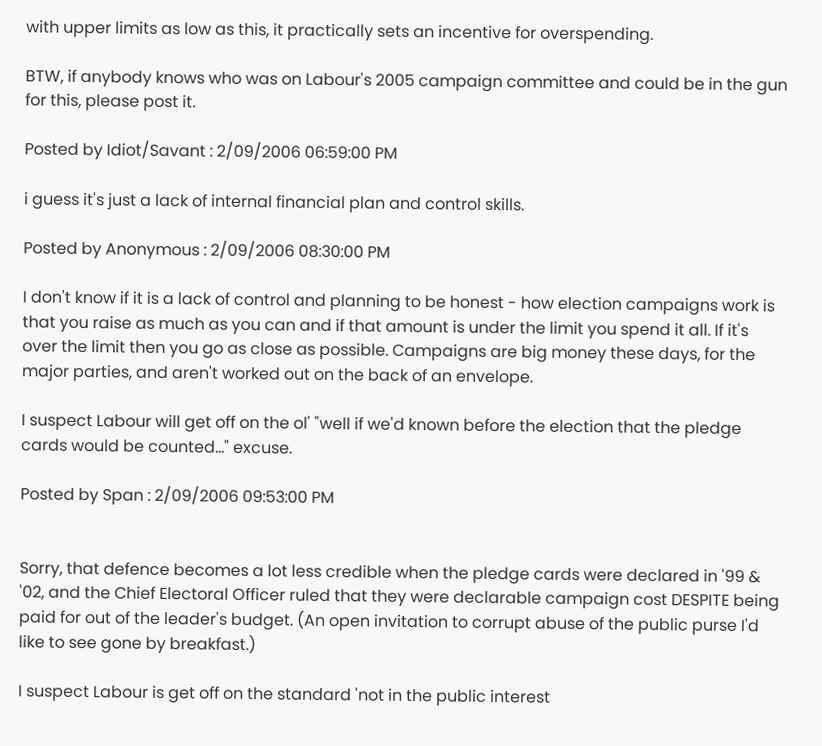with upper limits as low as this, it practically sets an incentive for overspending.

BTW, if anybody knows who was on Labour's 2005 campaign committee and could be in the gun for this, please post it.

Posted by Idiot/Savant : 2/09/2006 06:59:00 PM

i guess it's just a lack of internal financial plan and control skills.

Posted by Anonymous : 2/09/2006 08:30:00 PM

I don't know if it is a lack of control and planning to be honest - how election campaigns work is that you raise as much as you can and if that amount is under the limit you spend it all. If it's over the limit then you go as close as possible. Campaigns are big money these days, for the major parties, and aren't worked out on the back of an envelope.

I suspect Labour will get off on the ol' "well if we'd known before the election that the pledge cards would be counted..." excuse.

Posted by Span : 2/09/2006 09:53:00 PM


Sorry, that defence becomes a lot less credible when the pledge cards were declared in '99 & '02, and the Chief Electoral Officer ruled that they were declarable campaign cost DESPITE being paid for out of the leader's budget. (An open invitation to corrupt abuse of the public purse I'd like to see gone by breakfast.)

I suspect Labour is get off on the standard 'not in the public interest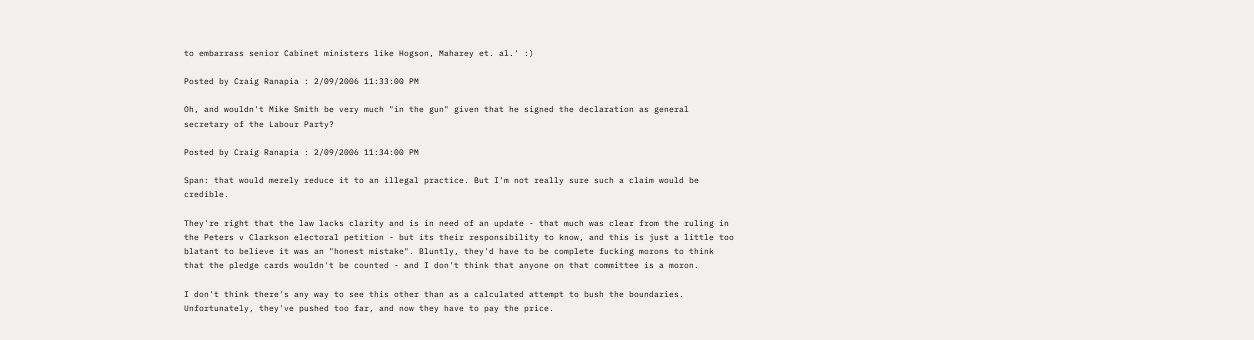to embarrass senior Cabinet ministers like Hogson, Maharey et. al.' :)

Posted by Craig Ranapia : 2/09/2006 11:33:00 PM

Oh, and wouldn't Mike Smith be very much "in the gun" given that he signed the declaration as general secretary of the Labour Party?

Posted by Craig Ranapia : 2/09/2006 11:34:00 PM

Span: that would merely reduce it to an illegal practice. But I'm not really sure such a claim would be credible.

They're right that the law lacks clarity and is in need of an update - that much was clear from the ruling in the Peters v Clarkson electoral petition - but its their responsibility to know, and this is just a little too blatant to believe it was an "honest mistake". Bluntly, they'd have to be complete fucking morons to think that the pledge cards wouldn't be counted - and I don't think that anyone on that committee is a moron.

I don't think there's any way to see this other than as a calculated attempt to bush the boundaries. Unfortunately, they've pushed too far, and now they have to pay the price.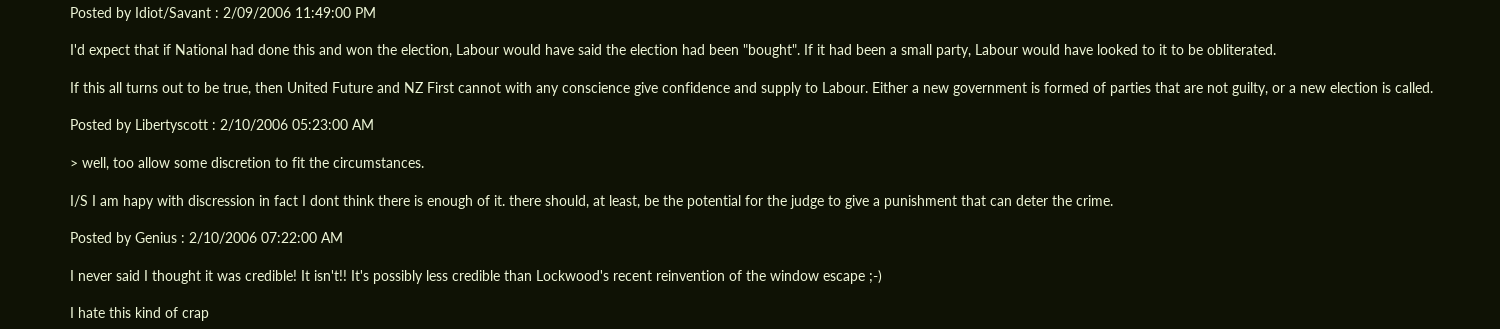Posted by Idiot/Savant : 2/09/2006 11:49:00 PM

I'd expect that if National had done this and won the election, Labour would have said the election had been "bought". If it had been a small party, Labour would have looked to it to be obliterated.

If this all turns out to be true, then United Future and NZ First cannot with any conscience give confidence and supply to Labour. Either a new government is formed of parties that are not guilty, or a new election is called.

Posted by Libertyscott : 2/10/2006 05:23:00 AM

> well, too allow some discretion to fit the circumstances.

I/S I am hapy with discression in fact I dont think there is enough of it. there should, at least, be the potential for the judge to give a punishment that can deter the crime.

Posted by Genius : 2/10/2006 07:22:00 AM

I never said I thought it was credible! It isn't!! It's possibly less credible than Lockwood's recent reinvention of the window escape ;-)

I hate this kind of crap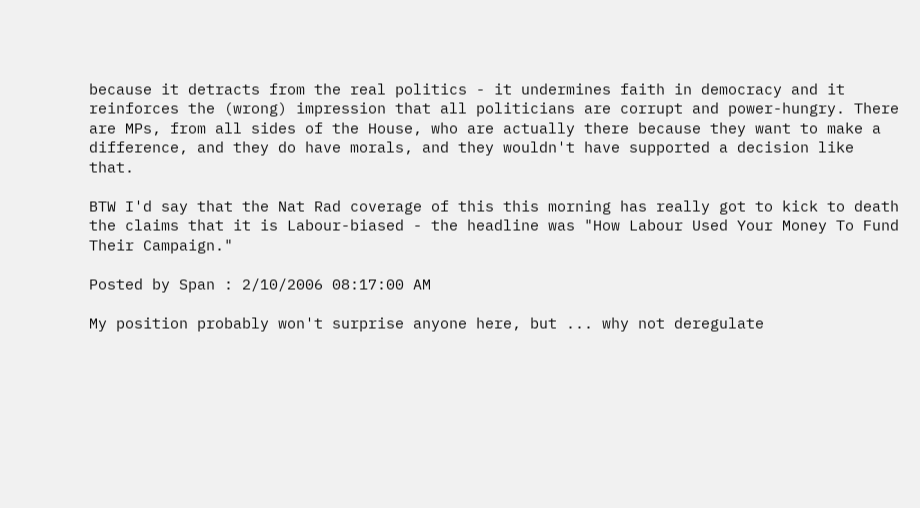because it detracts from the real politics - it undermines faith in democracy and it reinforces the (wrong) impression that all politicians are corrupt and power-hungry. There are MPs, from all sides of the House, who are actually there because they want to make a difference, and they do have morals, and they wouldn't have supported a decision like that.

BTW I'd say that the Nat Rad coverage of this this morning has really got to kick to death the claims that it is Labour-biased - the headline was "How Labour Used Your Money To Fund Their Campaign."

Posted by Span : 2/10/2006 08:17:00 AM

My position probably won't surprise anyone here, but ... why not deregulate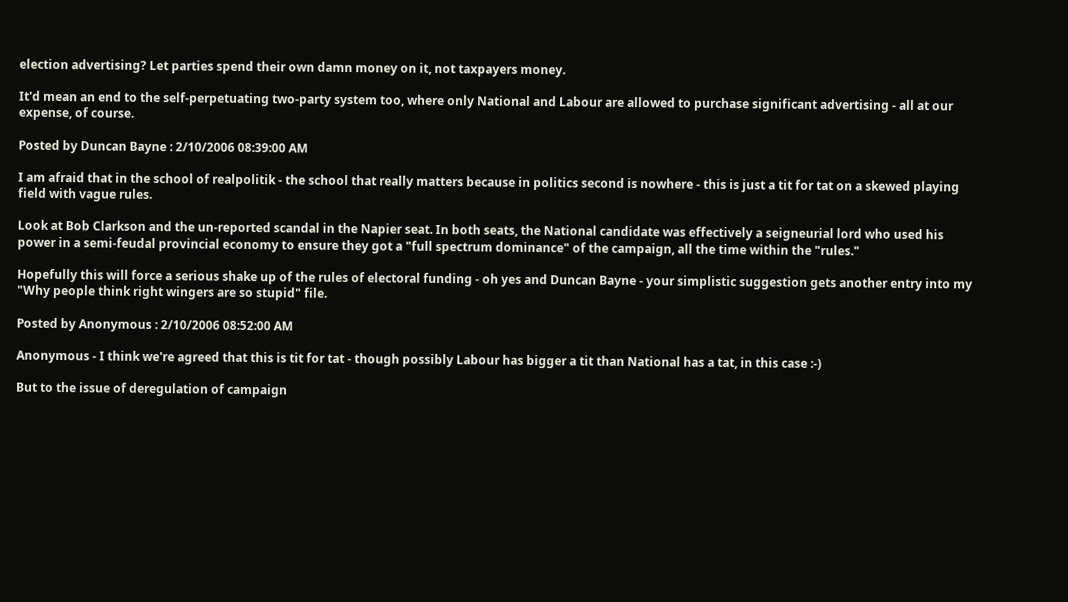election advertising? Let parties spend their own damn money on it, not taxpayers money.

It'd mean an end to the self-perpetuating two-party system too, where only National and Labour are allowed to purchase significant advertising - all at our expense, of course.

Posted by Duncan Bayne : 2/10/2006 08:39:00 AM

I am afraid that in the school of realpolitik - the school that really matters because in politics second is nowhere - this is just a tit for tat on a skewed playing field with vague rules.

Look at Bob Clarkson and the un-reported scandal in the Napier seat. In both seats, the National candidate was effectively a seigneurial lord who used his power in a semi-feudal provincial economy to ensure they got a "full spectrum dominance" of the campaign, all the time within the "rules."

Hopefully this will force a serious shake up of the rules of electoral funding - oh yes and Duncan Bayne - your simplistic suggestion gets another entry into my "Why people think right wingers are so stupid" file.

Posted by Anonymous : 2/10/2006 08:52:00 AM

Anonymous - I think we're agreed that this is tit for tat - though possibly Labour has bigger a tit than National has a tat, in this case :-)

But to the issue of deregulation of campaign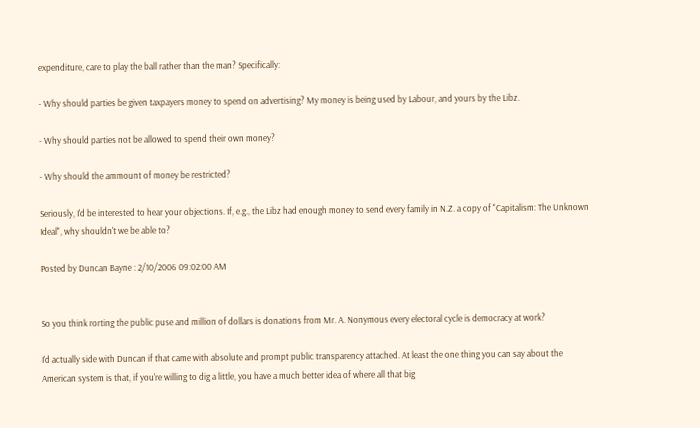expenditure, care to play the ball rather than the man? Specifically:

- Why should parties be given taxpayers money to spend on advertising? My money is being used by Labour, and yours by the Libz.

- Why should parties not be allowed to spend their own money?

- Why should the ammount of money be restricted?

Seriously, I'd be interested to hear your objections. If, e.g., the Libz had enough money to send every family in N.Z. a copy of "Capitalism: The Unknown Ideal", why shouldn't we be able to?

Posted by Duncan Bayne : 2/10/2006 09:02:00 AM


So you think rorting the public puse and million of dollars is donations from Mr. A. Nonymous every electoral cycle is democracy at work?

I'd actually side with Duncan if that came with absolute and prompt public transparency attached. At least the one thing you can say about the American system is that, if you're willing to dig a little, you have a much better idea of where all that big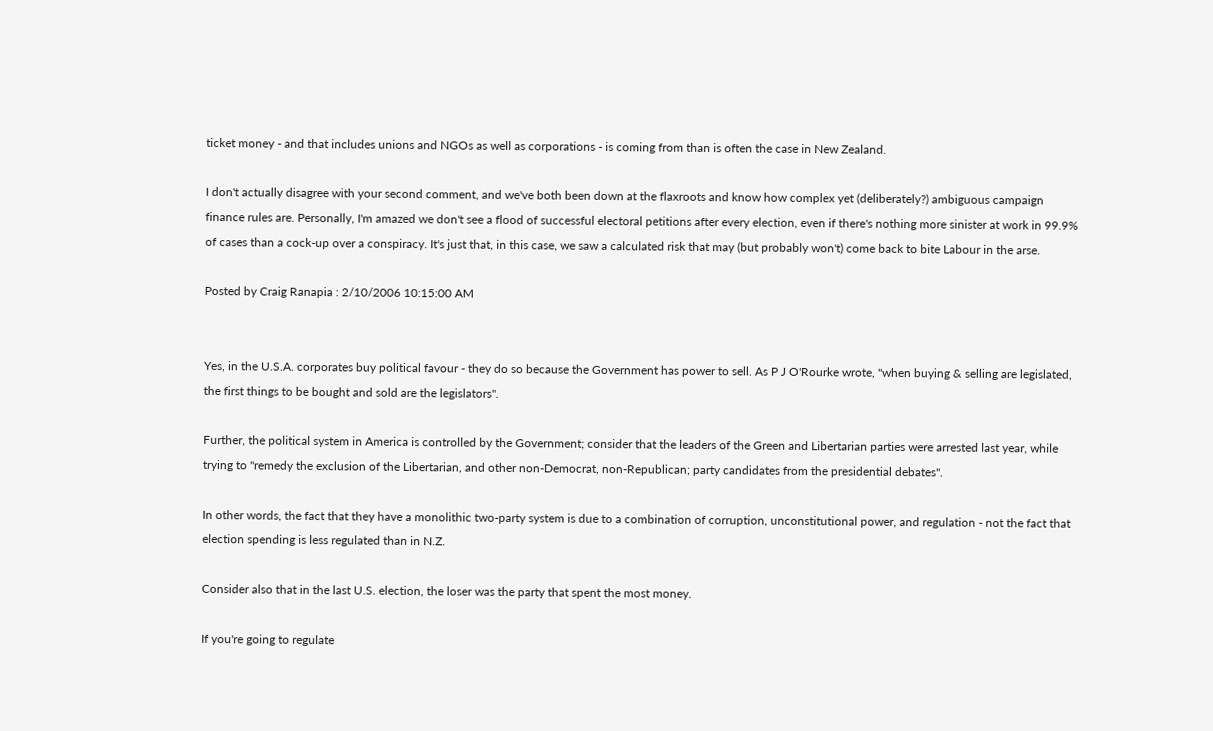ticket money - and that includes unions and NGOs as well as corporations - is coming from than is often the case in New Zealand.

I don't actually disagree with your second comment, and we've both been down at the flaxroots and know how complex yet (deliberately?) ambiguous campaign finance rules are. Personally, I'm amazed we don't see a flood of successful electoral petitions after every election, even if there's nothing more sinister at work in 99.9% of cases than a cock-up over a conspiracy. It's just that, in this case, we saw a calculated risk that may (but probably won't) come back to bite Labour in the arse.

Posted by Craig Ranapia : 2/10/2006 10:15:00 AM


Yes, in the U.S.A. corporates buy political favour - they do so because the Government has power to sell. As P J O'Rourke wrote, "when buying & selling are legislated, the first things to be bought and sold are the legislators".

Further, the political system in America is controlled by the Government; consider that the leaders of the Green and Libertarian parties were arrested last year, while trying to "remedy the exclusion of the Libertarian, and other non-Democrat, non-Republican; party candidates from the presidential debates".

In other words, the fact that they have a monolithic two-party system is due to a combination of corruption, unconstitutional power, and regulation - not the fact that election spending is less regulated than in N.Z.

Consider also that in the last U.S. election, the loser was the party that spent the most money.

If you're going to regulate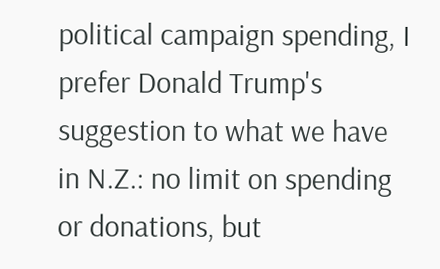political campaign spending, I prefer Donald Trump's suggestion to what we have in N.Z.: no limit on spending or donations, but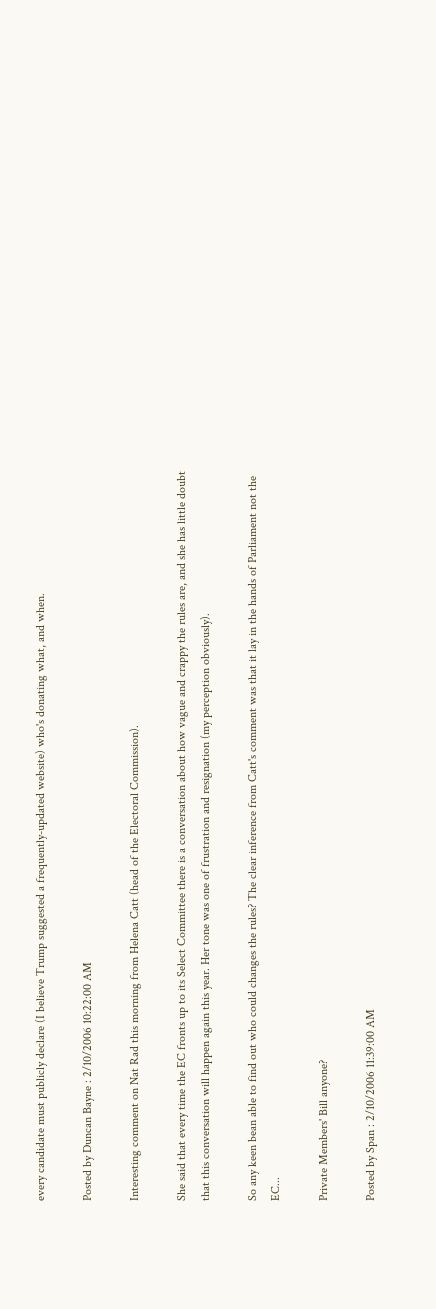every candidate must publicly declare (I believe Trump suggested a frequently-updated website) who's donating what, and when.

Posted by Duncan Bayne : 2/10/2006 10:22:00 AM

Interesting comment on Nat Rad this morning from Helena Catt (head of the Electoral Commission).

She said that every time the EC fronts up to its Select Committee there is a conversation about how vague and crappy the rules are, and she has little doubt that this conversation will happen again this year. Her tone was one of frustration and resignation (my perception obviously).

So any keen bean able to find out who could changes the rules? The clear inference from Catt's comment was that it lay in the hands of Parliament not the EC...

Private Members' Bill anyone?

Posted by Span : 2/10/2006 11:39:00 AM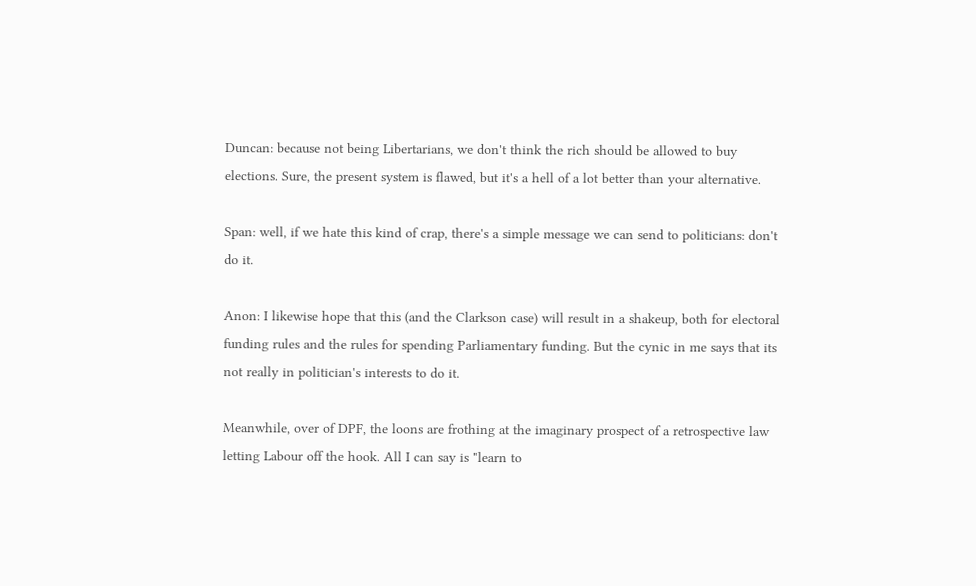Duncan: because not being Libertarians, we don't think the rich should be allowed to buy elections. Sure, the present system is flawed, but it's a hell of a lot better than your alternative.

Span: well, if we hate this kind of crap, there's a simple message we can send to politicians: don't do it.

Anon: I likewise hope that this (and the Clarkson case) will result in a shakeup, both for electoral funding rules and the rules for spending Parliamentary funding. But the cynic in me says that its not really in politician's interests to do it.

Meanwhile, over of DPF, the loons are frothing at the imaginary prospect of a retrospective law letting Labour off the hook. All I can say is "learn to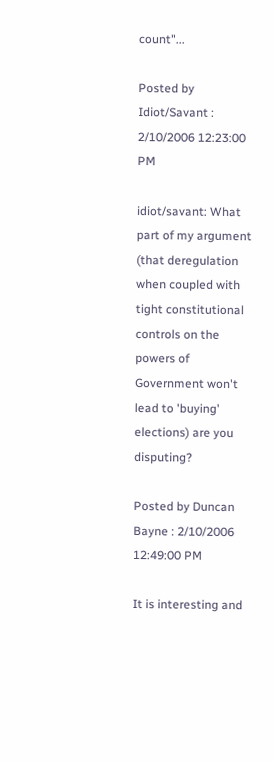count"...

Posted by Idiot/Savant : 2/10/2006 12:23:00 PM

idiot/savant: What part of my argument (that deregulation when coupled with tight constitutional controls on the powers of Government won't lead to 'buying' elections) are you disputing?

Posted by Duncan Bayne : 2/10/2006 12:49:00 PM

It is interesting and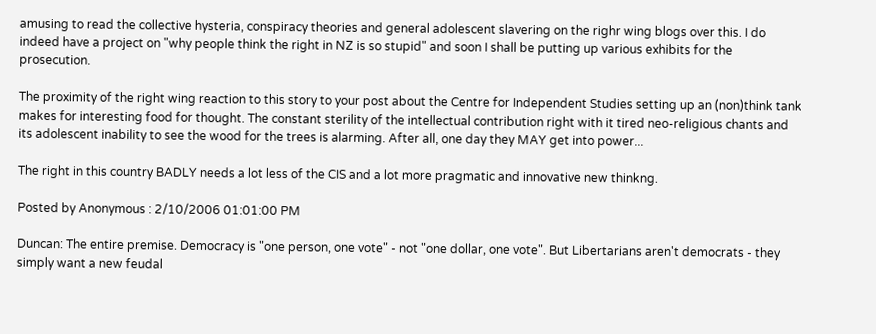amusing to read the collective hysteria, conspiracy theories and general adolescent slavering on the righr wing blogs over this. I do indeed have a project on "why people think the right in NZ is so stupid" and soon I shall be putting up various exhibits for the prosecution.

The proximity of the right wing reaction to this story to your post about the Centre for Independent Studies setting up an (non)think tank makes for interesting food for thought. The constant sterility of the intellectual contribution right with it tired neo-religious chants and its adolescent inability to see the wood for the trees is alarming. After all, one day they MAY get into power...

The right in this country BADLY needs a lot less of the CIS and a lot more pragmatic and innovative new thinkng.

Posted by Anonymous : 2/10/2006 01:01:00 PM

Duncan: The entire premise. Democracy is "one person, one vote" - not "one dollar, one vote". But Libertarians aren't democrats - they simply want a new feudal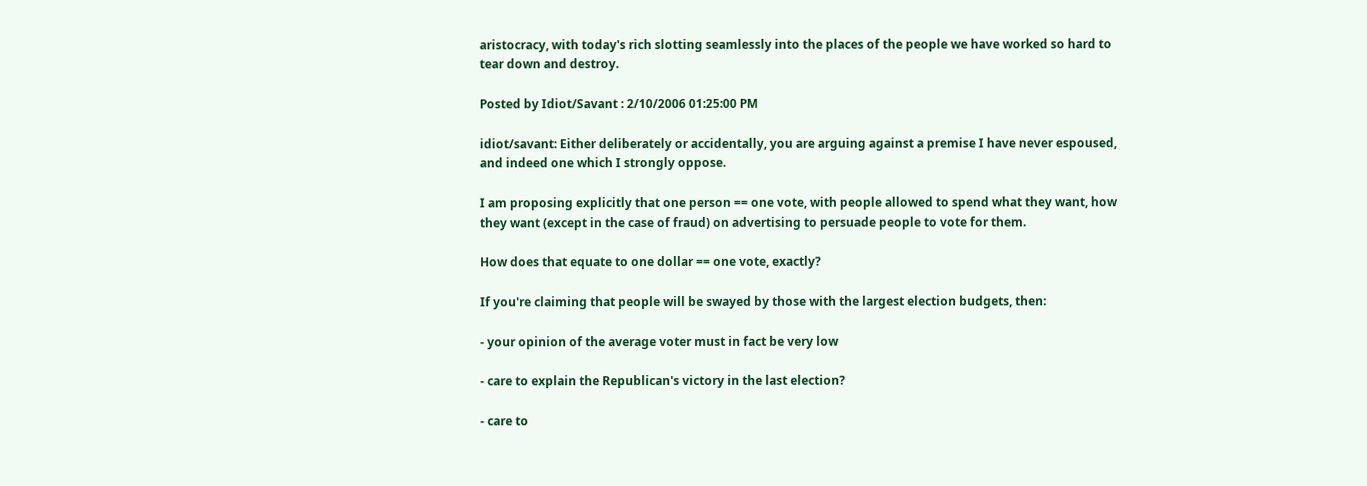aristocracy, with today's rich slotting seamlessly into the places of the people we have worked so hard to tear down and destroy.

Posted by Idiot/Savant : 2/10/2006 01:25:00 PM

idiot/savant: Either deliberately or accidentally, you are arguing against a premise I have never espoused, and indeed one which I strongly oppose.

I am proposing explicitly that one person == one vote, with people allowed to spend what they want, how they want (except in the case of fraud) on advertising to persuade people to vote for them.

How does that equate to one dollar == one vote, exactly?

If you're claiming that people will be swayed by those with the largest election budgets, then:

- your opinion of the average voter must in fact be very low

- care to explain the Republican's victory in the last election?

- care to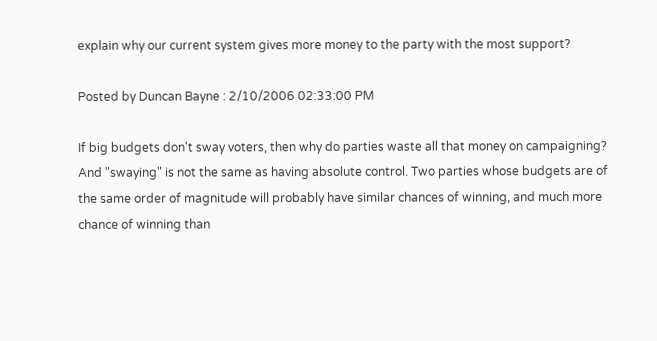explain why our current system gives more money to the party with the most support?

Posted by Duncan Bayne : 2/10/2006 02:33:00 PM

If big budgets don't sway voters, then why do parties waste all that money on campaigning? And "swaying" is not the same as having absolute control. Two parties whose budgets are of the same order of magnitude will probably have similar chances of winning, and much more chance of winning than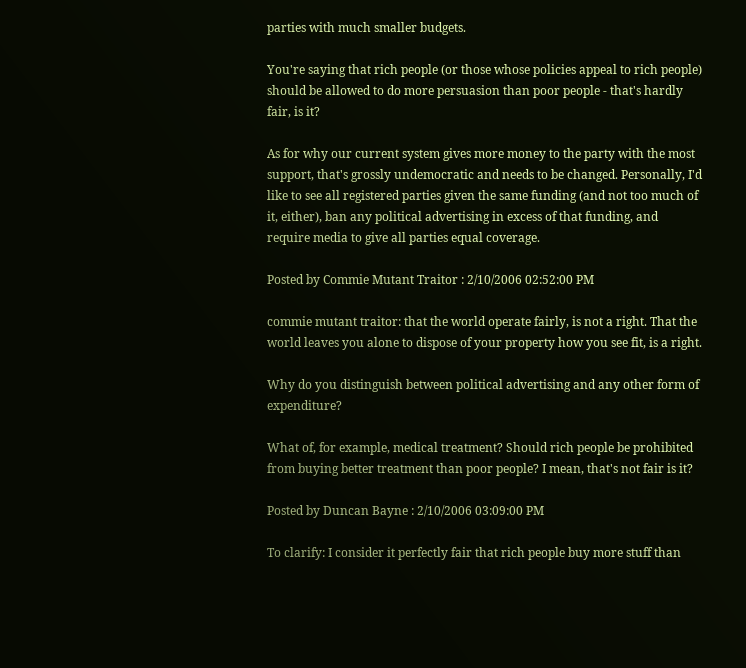parties with much smaller budgets.

You're saying that rich people (or those whose policies appeal to rich people) should be allowed to do more persuasion than poor people - that's hardly fair, is it?

As for why our current system gives more money to the party with the most support, that's grossly undemocratic and needs to be changed. Personally, I'd like to see all registered parties given the same funding (and not too much of it, either), ban any political advertising in excess of that funding, and require media to give all parties equal coverage.

Posted by Commie Mutant Traitor : 2/10/2006 02:52:00 PM

commie mutant traitor: that the world operate fairly, is not a right. That the world leaves you alone to dispose of your property how you see fit, is a right.

Why do you distinguish between political advertising and any other form of expenditure?

What of, for example, medical treatment? Should rich people be prohibited from buying better treatment than poor people? I mean, that's not fair is it?

Posted by Duncan Bayne : 2/10/2006 03:09:00 PM

To clarify: I consider it perfectly fair that rich people buy more stuff than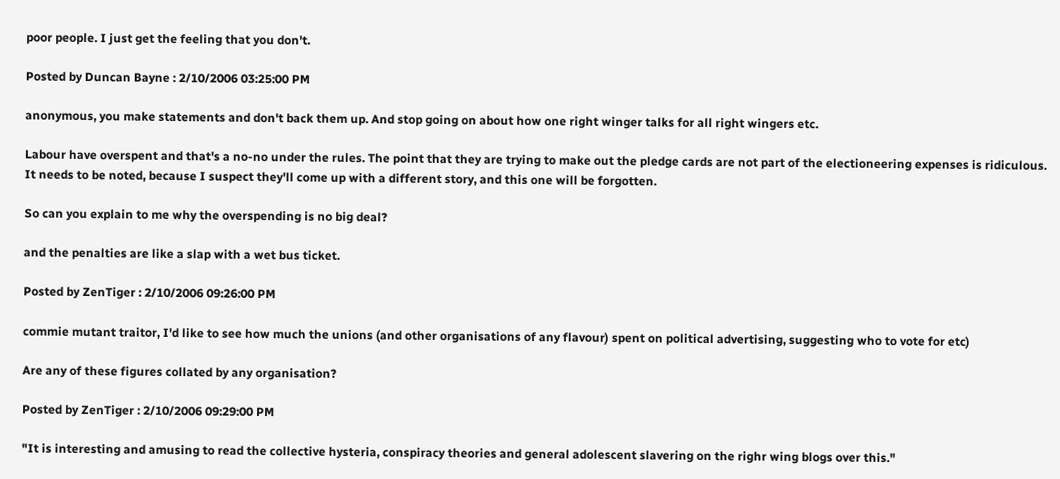poor people. I just get the feeling that you don't.

Posted by Duncan Bayne : 2/10/2006 03:25:00 PM

anonymous, you make statements and don't back them up. And stop going on about how one right winger talks for all right wingers etc.

Labour have overspent and that's a no-no under the rules. The point that they are trying to make out the pledge cards are not part of the electioneering expenses is ridiculous. It needs to be noted, because I suspect they'll come up with a different story, and this one will be forgotten.

So can you explain to me why the overspending is no big deal?

and the penalties are like a slap with a wet bus ticket.

Posted by ZenTiger : 2/10/2006 09:26:00 PM

commie mutant traitor, I'd like to see how much the unions (and other organisations of any flavour) spent on political advertising, suggesting who to vote for etc)

Are any of these figures collated by any organisation?

Posted by ZenTiger : 2/10/2006 09:29:00 PM

"It is interesting and amusing to read the collective hysteria, conspiracy theories and general adolescent slavering on the righr wing blogs over this."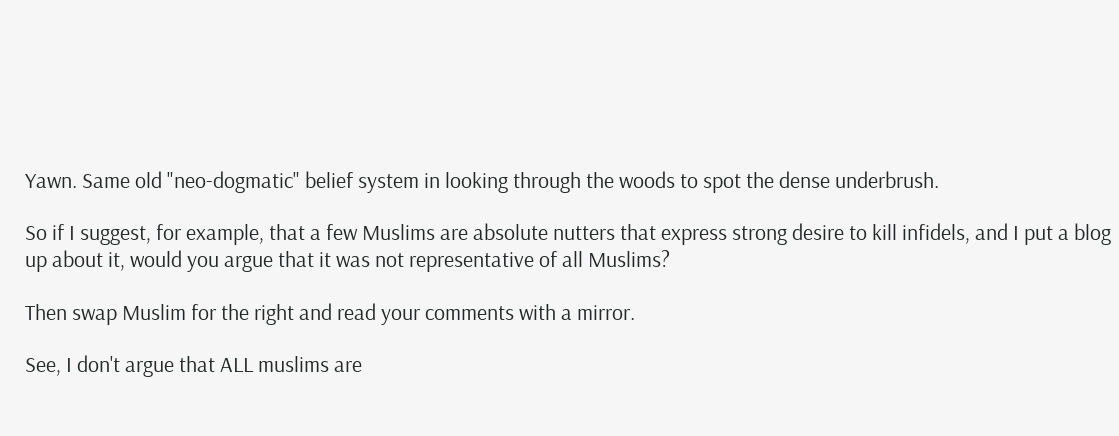Yawn. Same old "neo-dogmatic" belief system in looking through the woods to spot the dense underbrush.

So if I suggest, for example, that a few Muslims are absolute nutters that express strong desire to kill infidels, and I put a blog up about it, would you argue that it was not representative of all Muslims?

Then swap Muslim for the right and read your comments with a mirror.

See, I don't argue that ALL muslims are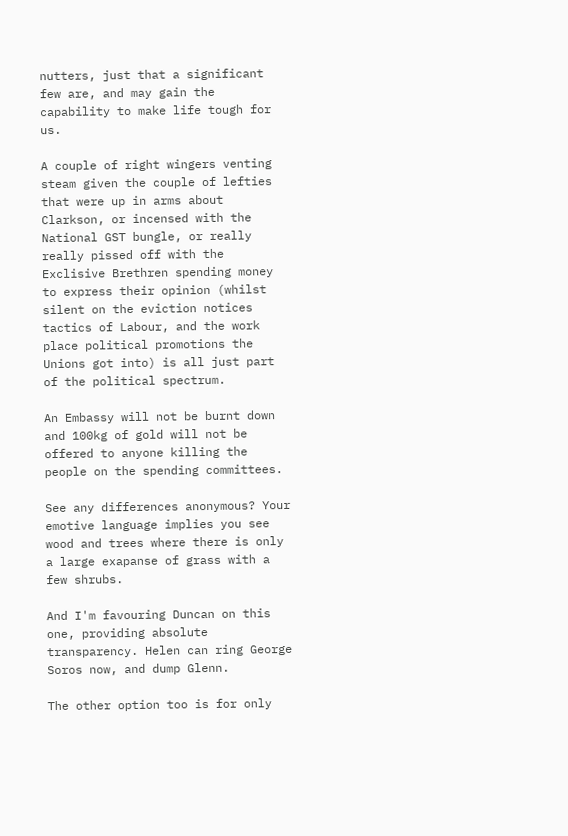nutters, just that a significant few are, and may gain the capability to make life tough for us.

A couple of right wingers venting steam given the couple of lefties that were up in arms about Clarkson, or incensed with the National GST bungle, or really really pissed off with the Exclisive Brethren spending money to express their opinion (whilst silent on the eviction notices tactics of Labour, and the work place political promotions the Unions got into) is all just part of the political spectrum.

An Embassy will not be burnt down and 100kg of gold will not be offered to anyone killing the people on the spending committees.

See any differences anonymous? Your emotive language implies you see wood and trees where there is only a large exapanse of grass with a few shrubs.

And I'm favouring Duncan on this one, providing absolute transparency. Helen can ring George Soros now, and dump Glenn.

The other option too is for only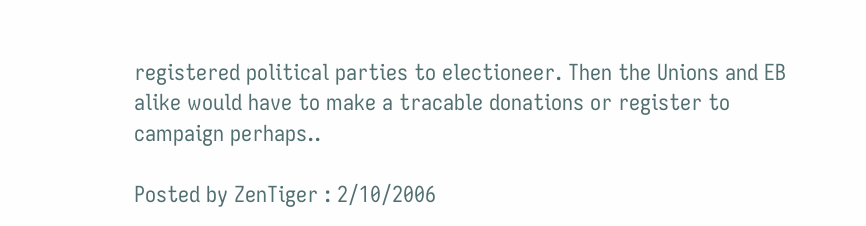registered political parties to electioneer. Then the Unions and EB alike would have to make a tracable donations or register to campaign perhaps..

Posted by ZenTiger : 2/10/2006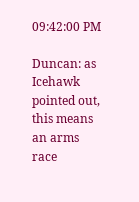09:42:00 PM

Duncan: as Icehawk pointed out, this means an arms race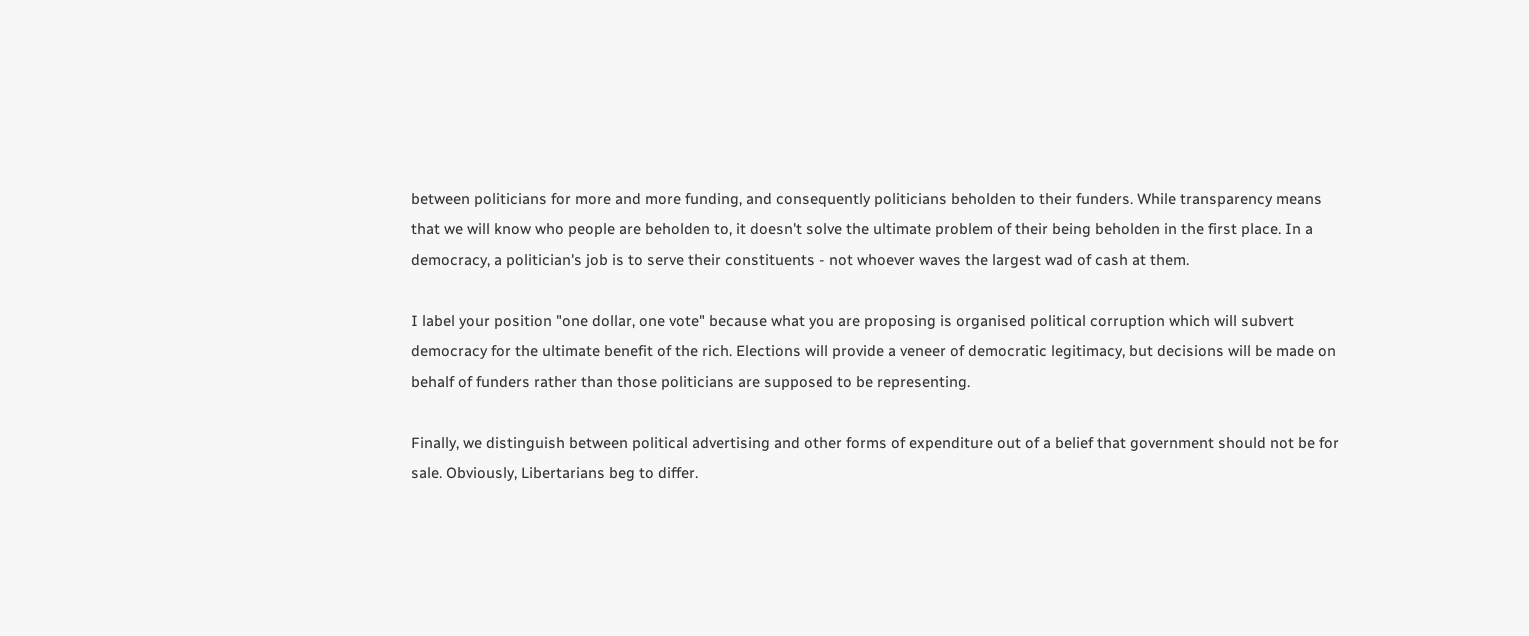between politicians for more and more funding, and consequently politicians beholden to their funders. While transparency means that we will know who people are beholden to, it doesn't solve the ultimate problem of their being beholden in the first place. In a democracy, a politician's job is to serve their constituents - not whoever waves the largest wad of cash at them.

I label your position "one dollar, one vote" because what you are proposing is organised political corruption which will subvert democracy for the ultimate benefit of the rich. Elections will provide a veneer of democratic legitimacy, but decisions will be made on behalf of funders rather than those politicians are supposed to be representing.

Finally, we distinguish between political advertising and other forms of expenditure out of a belief that government should not be for sale. Obviously, Libertarians beg to differ.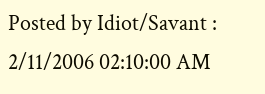Posted by Idiot/Savant : 2/11/2006 02:10:00 AM